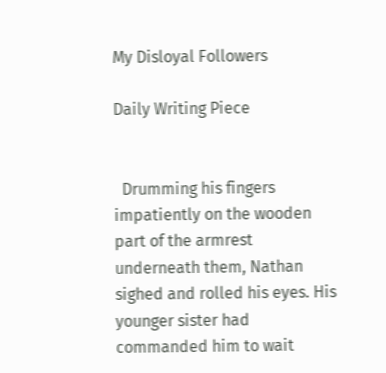My Disloyal Followers

Daily Writing Piece


  Drumming his fingers impatiently on the wooden part of the armrest underneath them, Nathan sighed and rolled his eyes. His younger sister had commanded him to wait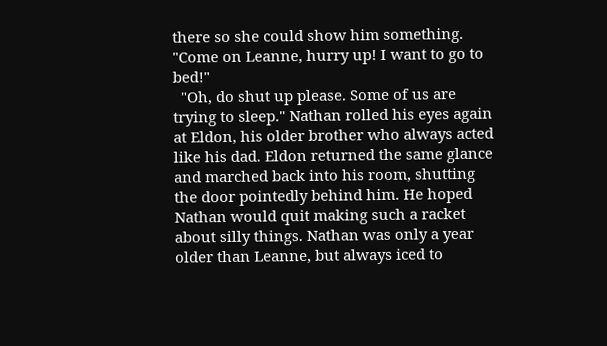there so she could show him something. "Come on Leanne, hurry up! I want to go to bed!"
  "Oh, do shut up please. Some of us are trying to sleep." Nathan rolled his eyes again at Eldon, his older brother who always acted like his dad. Eldon returned the same glance and marched back into his room, shutting the door pointedly behind him. He hoped Nathan would quit making such a racket about silly things. Nathan was only a year older than Leanne, but always iced to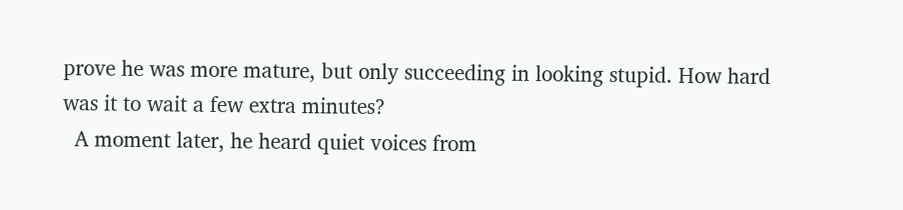prove he was more mature, but only succeeding in looking stupid. How hard was it to wait a few extra minutes?
  A moment later, he heard quiet voices from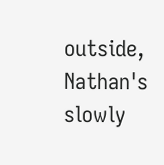outside, Nathan's slowly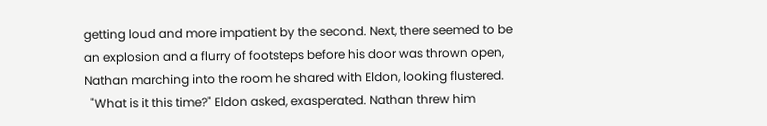getting loud and more impatient by the second. Next, there seemed to be an explosion and a flurry of footsteps before his door was thrown open, Nathan marching into the room he shared with Eldon, looking flustered.
  "What is it this time?" Eldon asked, exasperated. Nathan threw him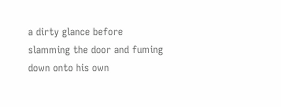a dirty glance before slamming the door and fuming down onto his own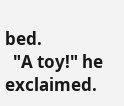bed.
  "A toy!" he exclaimed.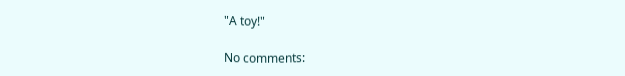"A toy!"

No comments: